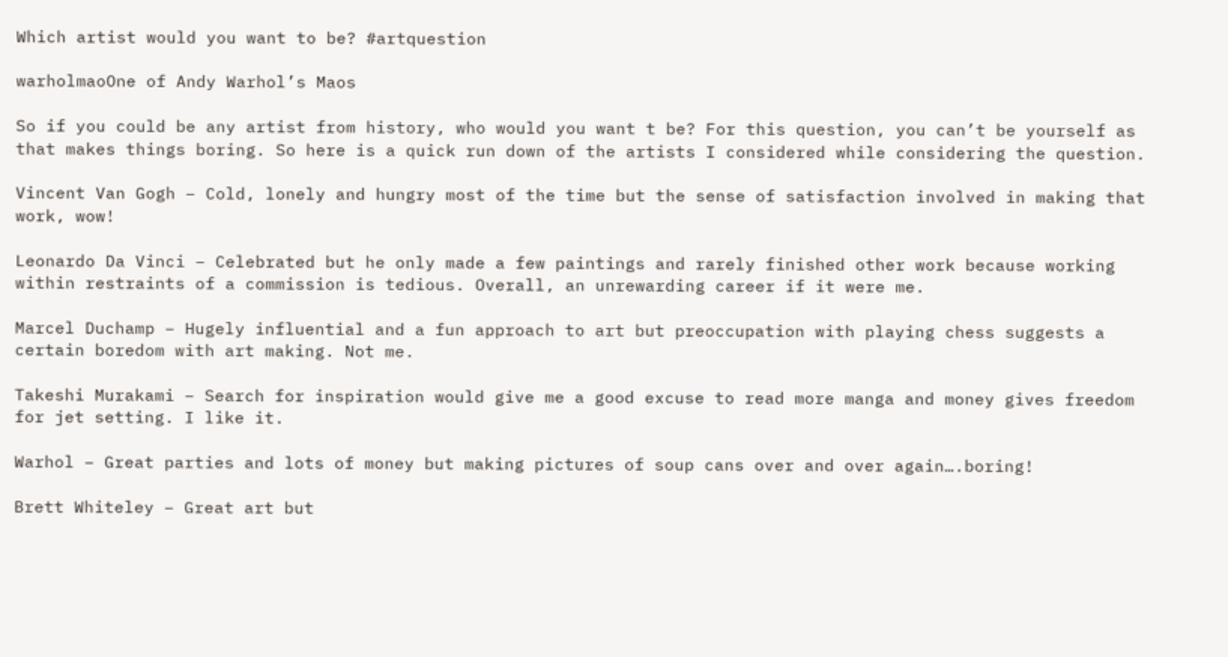Which artist would you want to be? #artquestion

warholmaoOne of Andy Warhol’s Maos

So if you could be any artist from history, who would you want t be? For this question, you can’t be yourself as that makes things boring. So here is a quick run down of the artists I considered while considering the question.

Vincent Van Gogh – Cold, lonely and hungry most of the time but the sense of satisfaction involved in making that work, wow!

Leonardo Da Vinci – Celebrated but he only made a few paintings and rarely finished other work because working within restraints of a commission is tedious. Overall, an unrewarding career if it were me.

Marcel Duchamp – Hugely influential and a fun approach to art but preoccupation with playing chess suggests a certain boredom with art making. Not me.

Takeshi Murakami – Search for inspiration would give me a good excuse to read more manga and money gives freedom for jet setting. I like it.

Warhol – Great parties and lots of money but making pictures of soup cans over and over again….boring!

Brett Whiteley – Great art but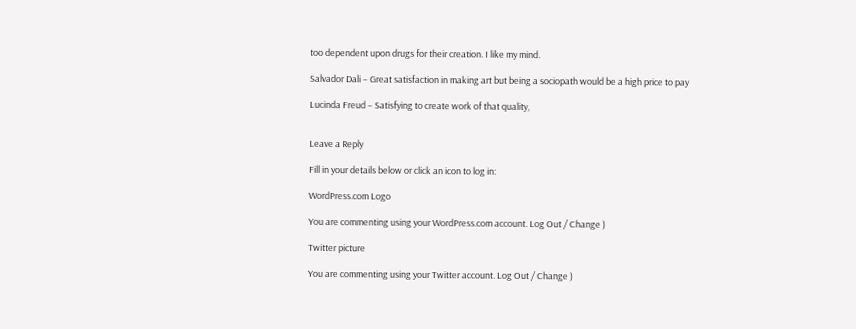too dependent upon drugs for their creation. I like my mind.

Salvador Dali – Great satisfaction in making art but being a sociopath would be a high price to pay

Lucinda Freud – Satisfying to create work of that quality,


Leave a Reply

Fill in your details below or click an icon to log in:

WordPress.com Logo

You are commenting using your WordPress.com account. Log Out / Change )

Twitter picture

You are commenting using your Twitter account. Log Out / Change )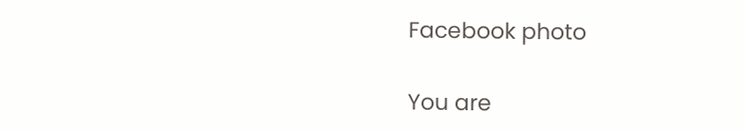Facebook photo

You are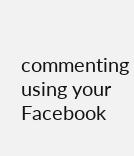commenting using your Facebook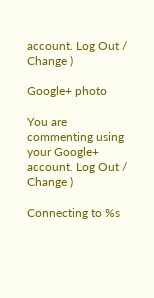account. Log Out / Change )

Google+ photo

You are commenting using your Google+ account. Log Out / Change )

Connecting to %s